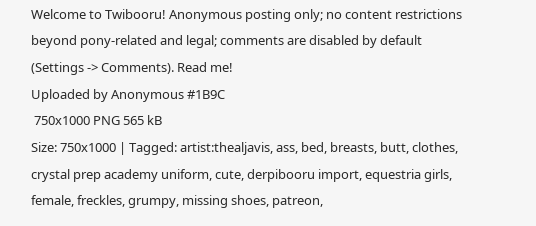Welcome to Twibooru! Anonymous posting only; no content restrictions beyond pony-related and legal; comments are disabled by default (Settings -> Comments). Read me!
Uploaded by Anonymous #1B9C
 750x1000 PNG 565 kB
Size: 750x1000 | Tagged: artist:thealjavis, ass, bed, breasts, butt, clothes, crystal prep academy uniform, cute, derpibooru import, equestria girls, female, freckles, grumpy, missing shoes, patreon,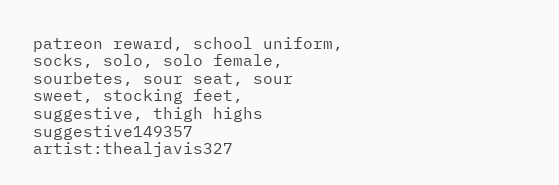patreon reward, school uniform, socks, solo, solo female, sourbetes, sour seat, sour sweet, stocking feet, suggestive, thigh highs
suggestive149357 artist:thealjavis327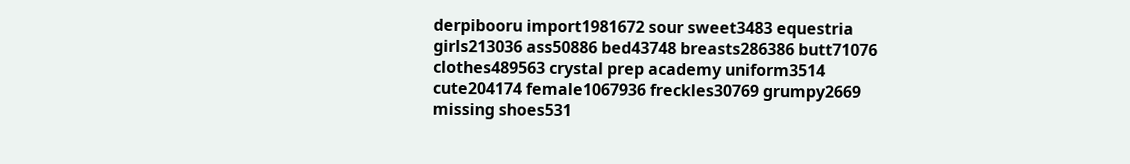derpibooru import1981672 sour sweet3483 equestria girls213036 ass50886 bed43748 breasts286386 butt71076 clothes489563 crystal prep academy uniform3514 cute204174 female1067936 freckles30769 grumpy2669 missing shoes531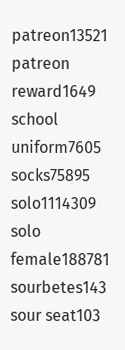patreon13521 patreon reward1649 school uniform7605 socks75895 solo1114309 solo female188781 sourbetes143 sour seat103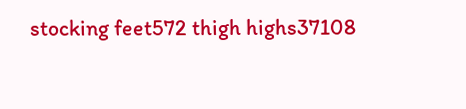stocking feet572 thigh highs37108